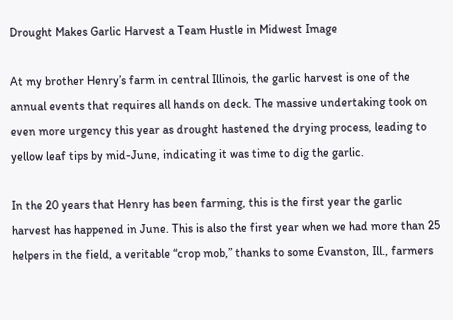Drought Makes Garlic Harvest a Team Hustle in Midwest Image

At my brother Henry’s farm in central Illinois, the garlic harvest is one of the annual events that requires all hands on deck. The massive undertaking took on even more urgency this year as drought hastened the drying process, leading to yellow leaf tips by mid-June, indicating it was time to dig the garlic.

In the 20 years that Henry has been farming, this is the first year the garlic harvest has happened in June. This is also the first year when we had more than 25 helpers in the field, a veritable “crop mob,” thanks to some Evanston, Ill., farmers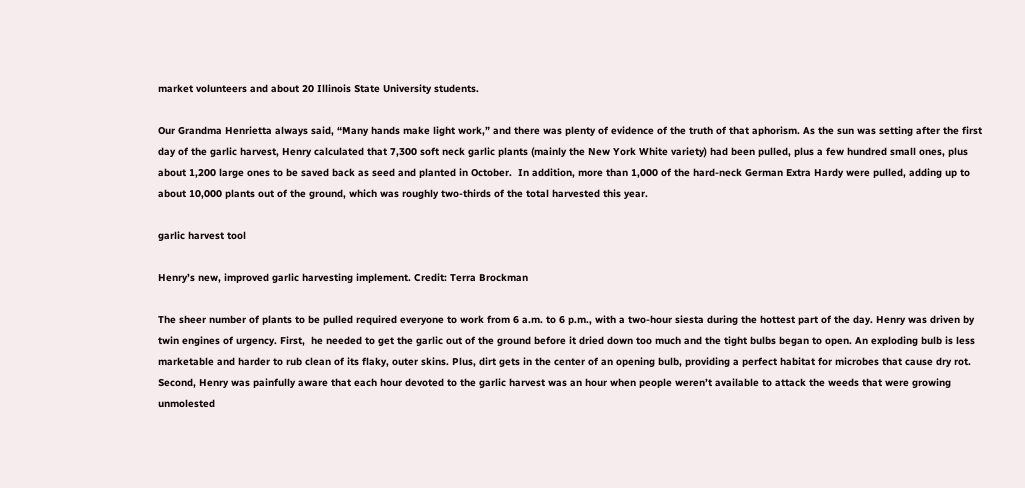market volunteers and about 20 Illinois State University students.

Our Grandma Henrietta always said, “Many hands make light work,” and there was plenty of evidence of the truth of that aphorism. As the sun was setting after the first day of the garlic harvest, Henry calculated that 7,300 soft neck garlic plants (mainly the New York White variety) had been pulled, plus a few hundred small ones, plus about 1,200 large ones to be saved back as seed and planted in October.  In addition, more than 1,000 of the hard-neck German Extra Hardy were pulled, adding up to about 10,000 plants out of the ground, which was roughly two-thirds of the total harvested this year.

garlic harvest tool

Henry’s new, improved garlic harvesting implement. Credit: Terra Brockman

The sheer number of plants to be pulled required everyone to work from 6 a.m. to 6 p.m., with a two-hour siesta during the hottest part of the day. Henry was driven by twin engines of urgency. First,  he needed to get the garlic out of the ground before it dried down too much and the tight bulbs began to open. An exploding bulb is less marketable and harder to rub clean of its flaky, outer skins. Plus, dirt gets in the center of an opening bulb, providing a perfect habitat for microbes that cause dry rot. Second, Henry was painfully aware that each hour devoted to the garlic harvest was an hour when people weren’t available to attack the weeds that were growing unmolested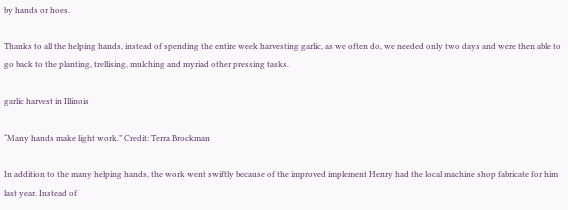by hands or hoes.

Thanks to all the helping hands, instead of spending the entire week harvesting garlic, as we often do, we needed only two days and were then able to go back to the planting, trellising, mulching and myriad other pressing tasks.

garlic harvest in Illinois

“Many hands make light work.” Credit: Terra Brockman

In addition to the many helping hands, the work went swiftly because of the improved implement Henry had the local machine shop fabricate for him last year. Instead of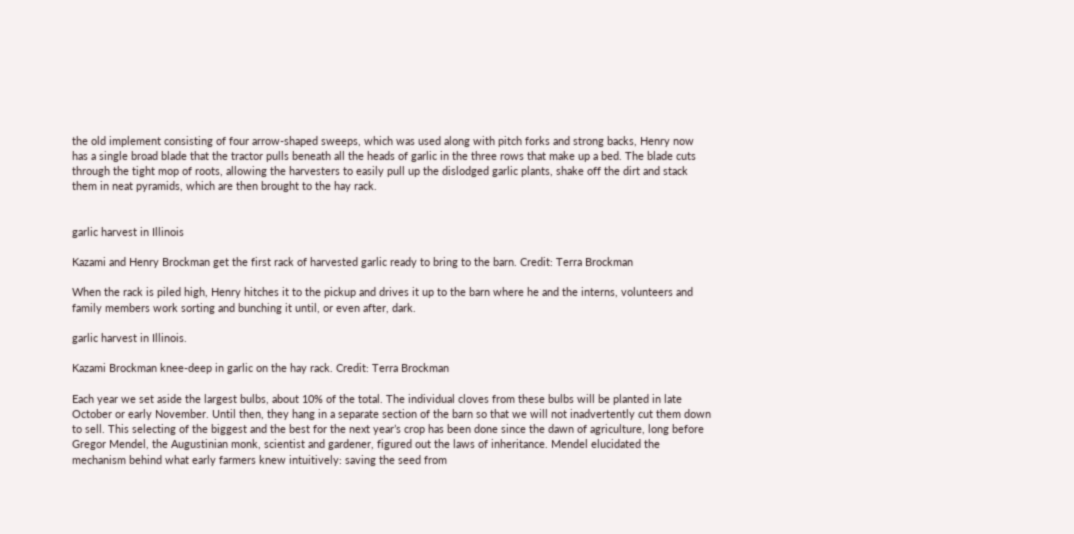the old implement consisting of four arrow-shaped sweeps, which was used along with pitch forks and strong backs, Henry now has a single broad blade that the tractor pulls beneath all the heads of garlic in the three rows that make up a bed. The blade cuts through the tight mop of roots, allowing the harvesters to easily pull up the dislodged garlic plants, shake off the dirt and stack them in neat pyramids, which are then brought to the hay rack.


garlic harvest in Illinois

Kazami and Henry Brockman get the first rack of harvested garlic ready to bring to the barn. Credit: Terra Brockman

When the rack is piled high, Henry hitches it to the pickup and drives it up to the barn where he and the interns, volunteers and family members work sorting and bunching it until, or even after, dark.

garlic harvest in Illinois.

Kazami Brockman knee-deep in garlic on the hay rack. Credit: Terra Brockman

Each year we set aside the largest bulbs, about 10% of the total. The individual cloves from these bulbs will be planted in late October or early November. Until then, they hang in a separate section of the barn so that we will not inadvertently cut them down to sell. This selecting of the biggest and the best for the next year’s crop has been done since the dawn of agriculture, long before Gregor Mendel, the Augustinian monk, scientist and gardener, figured out the laws of inheritance. Mendel elucidated the mechanism behind what early farmers knew intuitively: saving the seed from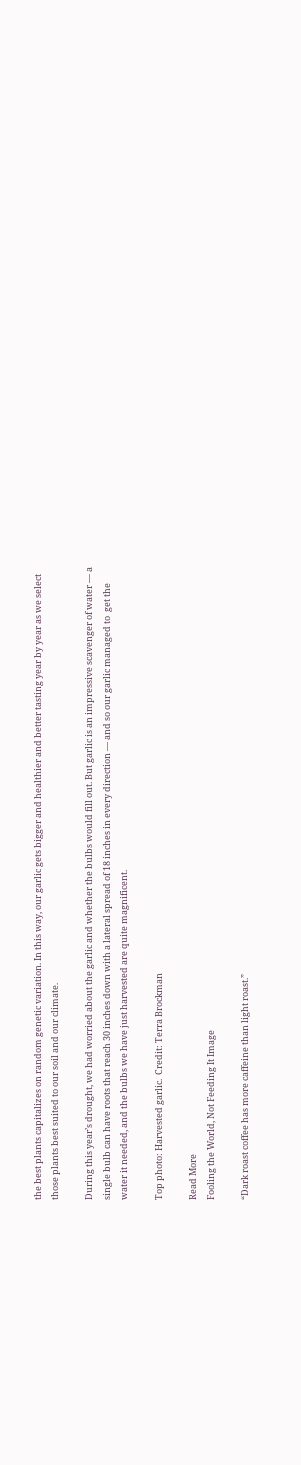the best plants capitalizes on random genetic variation. In this way, our garlic gets bigger and healthier and better tasting year by year as we select those plants best suited to our soil and our climate.

During this year’s drought, we had worried about the garlic and whether the bulbs would fill out. But garlic is an impressive scavenger of water — a single bulb can have roots that reach 30 inches down with a lateral spread of 18 inches in every direction — and so our garlic managed to  get the water it needed, and the bulbs we have just harvested are quite magnificent.

Top photo: Harvested garlic.  Credit: Terra Brockman

Read More
Fooling the World, Not Feeding It Image

“Dark roast coffee has more caffeine than light roast.”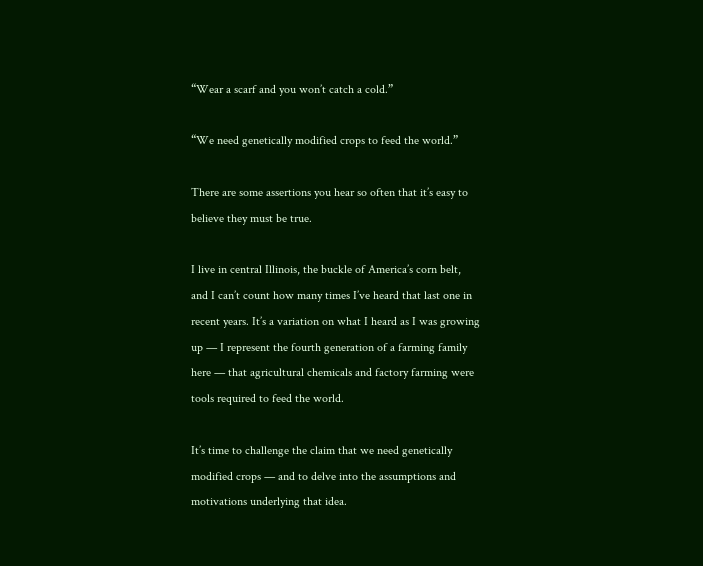“Wear a scarf and you won’t catch a cold.”

“We need genetically modified crops to feed the world.”

There are some assertions you hear so often that it’s easy to believe they must be true.

I live in central Illinois, the buckle of America’s corn belt, and I can’t count how many times I’ve heard that last one in recent years. It’s a variation on what I heard as I was growing up — I represent the fourth generation of a farming family here — that agricultural chemicals and factory farming were tools required to feed the world.

It’s time to challenge the claim that we need genetically modified crops — and to delve into the assumptions and motivations underlying that idea.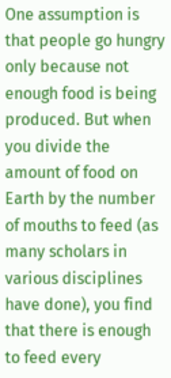One assumption is that people go hungry only because not enough food is being produced. But when you divide the amount of food on Earth by the number of mouths to feed (as many scholars in various disciplines have done), you find that there is enough to feed every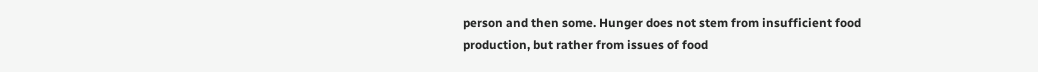person and then some. Hunger does not stem from insufficient food production, but rather from issues of food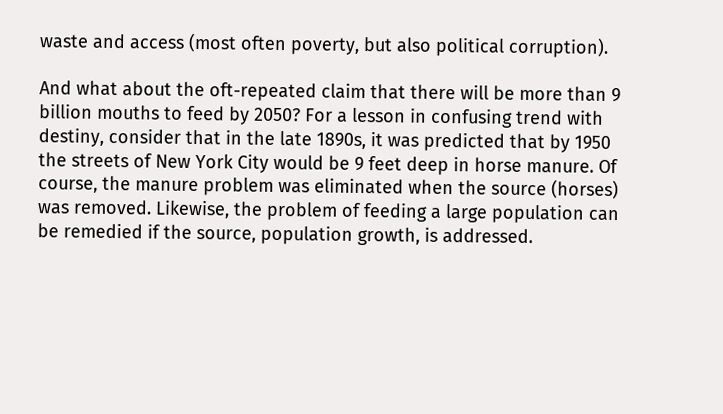waste and access (most often poverty, but also political corruption).

And what about the oft-repeated claim that there will be more than 9 billion mouths to feed by 2050? For a lesson in confusing trend with destiny, consider that in the late 1890s, it was predicted that by 1950 the streets of New York City would be 9 feet deep in horse manure. Of course, the manure problem was eliminated when the source (horses) was removed. Likewise, the problem of feeding a large population can be remedied if the source, population growth, is addressed.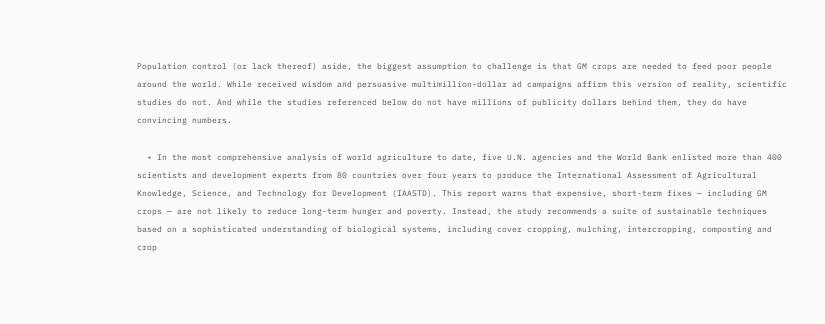Population control (or lack thereof) aside, the biggest assumption to challenge is that GM crops are needed to feed poor people around the world. While received wisdom and persuasive multimillion-dollar ad campaigns affirm this version of reality, scientific studies do not. And while the studies referenced below do not have millions of publicity dollars behind them, they do have convincing numbers.

  • In the most comprehensive analysis of world agriculture to date, five U.N. agencies and the World Bank enlisted more than 400 scientists and development experts from 80 countries over four years to produce the International Assessment of Agricultural Knowledge, Science, and Technology for Development (IAASTD). This report warns that expensive, short-term fixes — including GM crops — are not likely to reduce long-term hunger and poverty. Instead, the study recommends a suite of sustainable techniques based on a sophisticated understanding of biological systems, including cover cropping, mulching, intercropping, composting and crop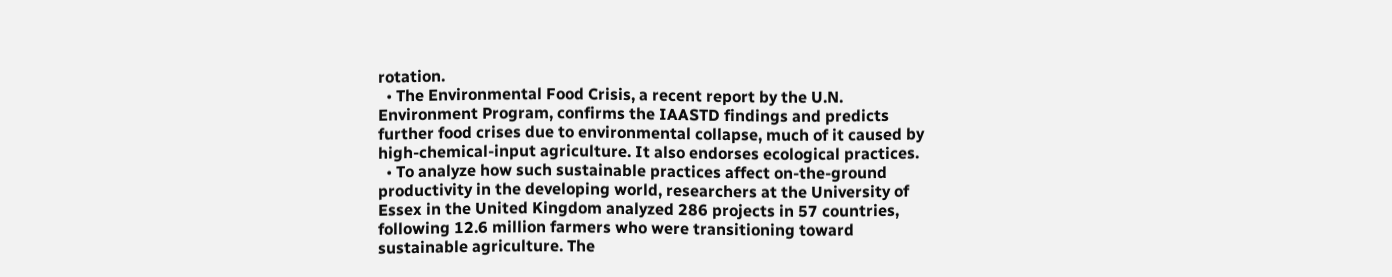rotation.
  • The Environmental Food Crisis, a recent report by the U.N. Environment Program, confirms the IAASTD findings and predicts further food crises due to environmental collapse, much of it caused by high-chemical-input agriculture. It also endorses ecological practices.
  • To analyze how such sustainable practices affect on-the-ground productivity in the developing world, researchers at the University of Essex in the United Kingdom analyzed 286 projects in 57 countries, following 12.6 million farmers who were transitioning toward sustainable agriculture. The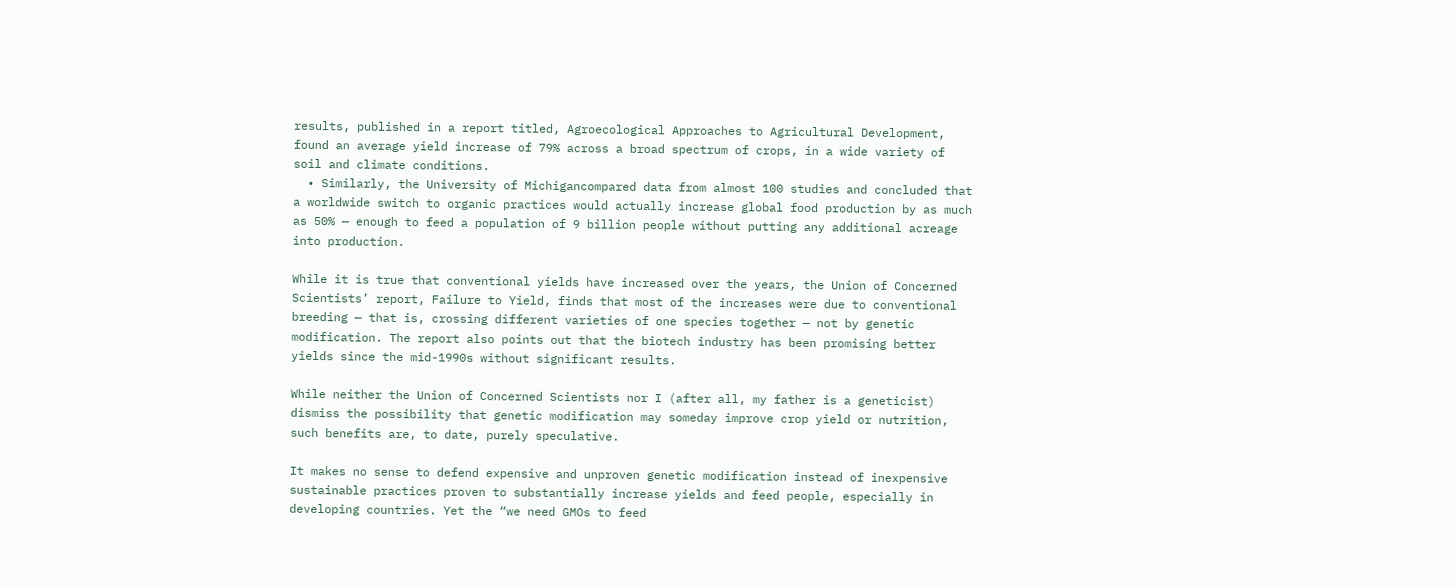results, published in a report titled, Agroecological Approaches to Agricultural Development, found an average yield increase of 79% across a broad spectrum of crops, in a wide variety of soil and climate conditions.
  • Similarly, the University of Michigancompared data from almost 100 studies and concluded that a worldwide switch to organic practices would actually increase global food production by as much as 50% — enough to feed a population of 9 billion people without putting any additional acreage into production.

While it is true that conventional yields have increased over the years, the Union of Concerned Scientists’ report, Failure to Yield, finds that most of the increases were due to conventional breeding — that is, crossing different varieties of one species together — not by genetic modification. The report also points out that the biotech industry has been promising better yields since the mid-1990s without significant results.

While neither the Union of Concerned Scientists nor I (after all, my father is a geneticist) dismiss the possibility that genetic modification may someday improve crop yield or nutrition, such benefits are, to date, purely speculative.

It makes no sense to defend expensive and unproven genetic modification instead of inexpensive sustainable practices proven to substantially increase yields and feed people, especially in developing countries. Yet the “we need GMOs to feed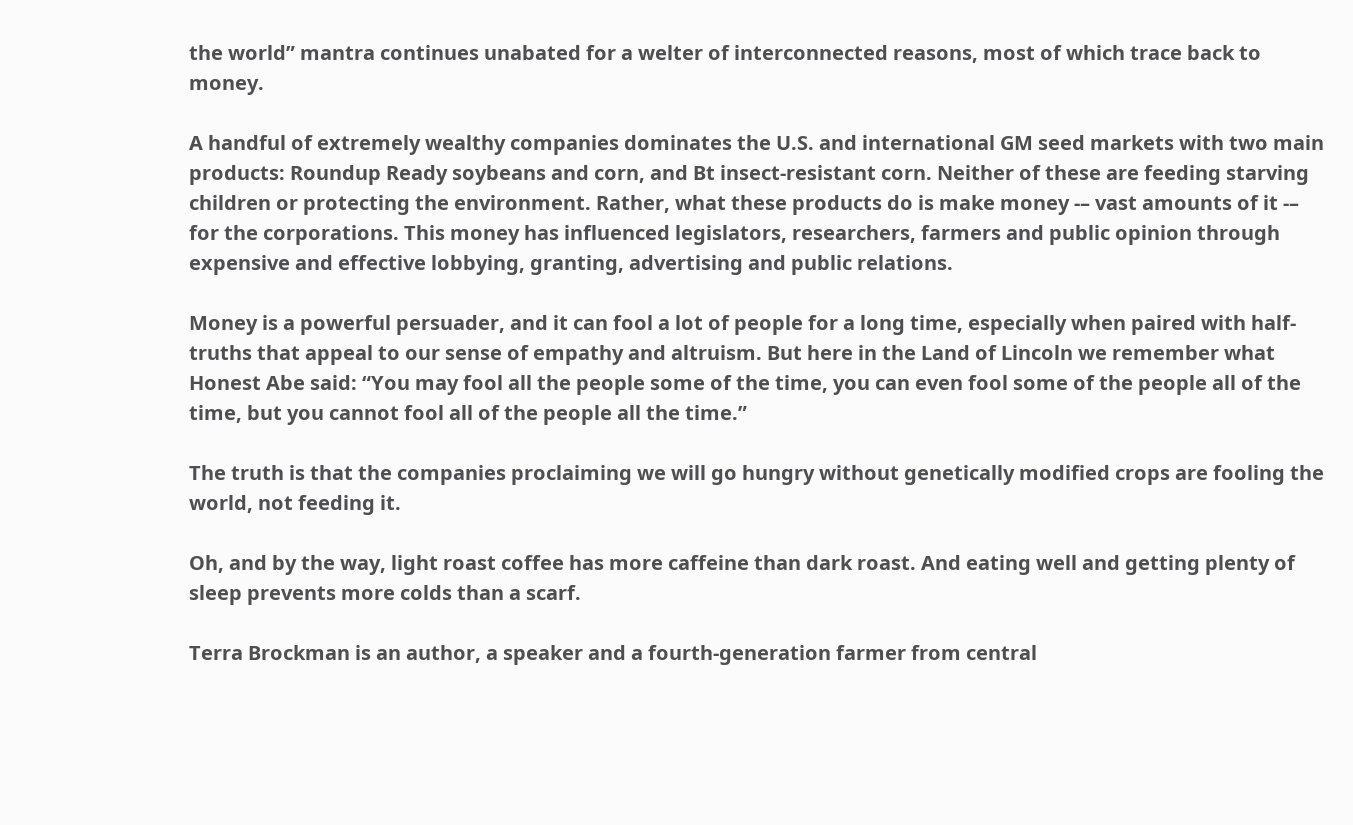the world” mantra continues unabated for a welter of interconnected reasons, most of which trace back to money.

A handful of extremely wealthy companies dominates the U.S. and international GM seed markets with two main products: Roundup Ready soybeans and corn, and Bt insect-resistant corn. Neither of these are feeding starving children or protecting the environment. Rather, what these products do is make money -– vast amounts of it -– for the corporations. This money has influenced legislators, researchers, farmers and public opinion through expensive and effective lobbying, granting, advertising and public relations.

Money is a powerful persuader, and it can fool a lot of people for a long time, especially when paired with half-truths that appeal to our sense of empathy and altruism. But here in the Land of Lincoln we remember what Honest Abe said: “You may fool all the people some of the time, you can even fool some of the people all of the time, but you cannot fool all of the people all the time.”

The truth is that the companies proclaiming we will go hungry without genetically modified crops are fooling the world, not feeding it.

Oh, and by the way, light roast coffee has more caffeine than dark roast. And eating well and getting plenty of sleep prevents more colds than a scarf.

Terra Brockman is an author, a speaker and a fourth-generation farmer from central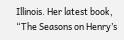Illinois. Her latest book, “The Seasons on Henry’s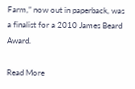Farm,” now out in paperback, was a finalist for a 2010 James Beard Award.

Read More